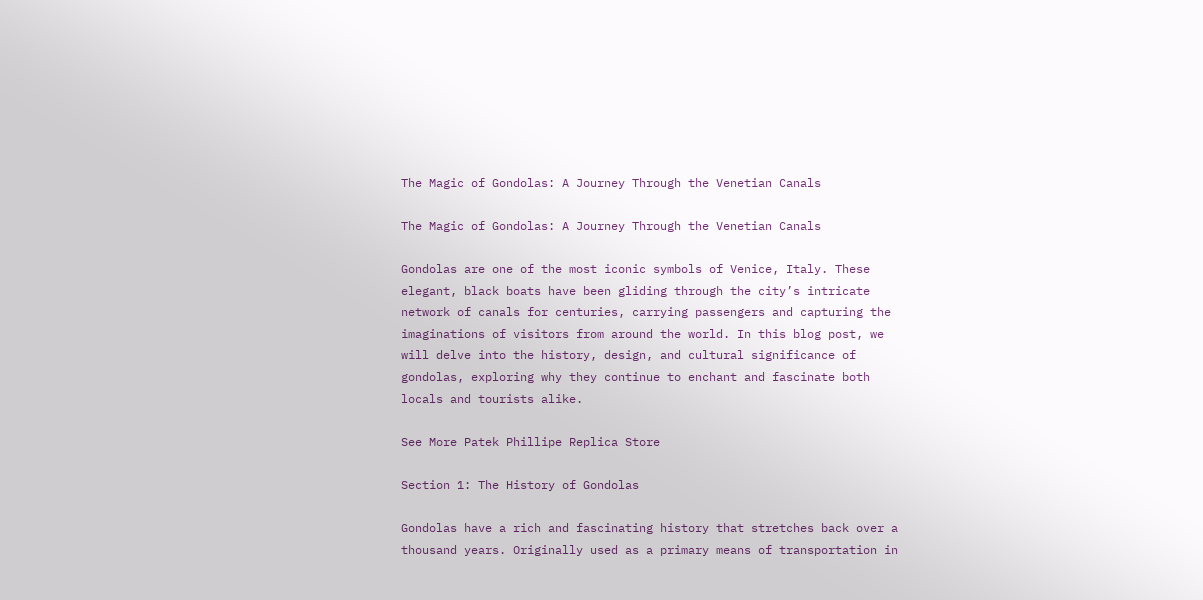The Magic of Gondolas: A Journey Through the Venetian Canals

The Magic of Gondolas: A Journey Through the Venetian Canals

Gondolas are one of the most iconic symbols of Venice, Italy. These elegant, black boats have been gliding through the city’s intricate network of canals for centuries, carrying passengers and capturing the imaginations of visitors from around the world. In this blog post, we will delve into the history, design, and cultural significance of gondolas, exploring why they continue to enchant and fascinate both locals and tourists alike.

See More Patek Phillipe Replica Store

Section 1: The History of Gondolas

Gondolas have a rich and fascinating history that stretches back over a thousand years. Originally used as a primary means of transportation in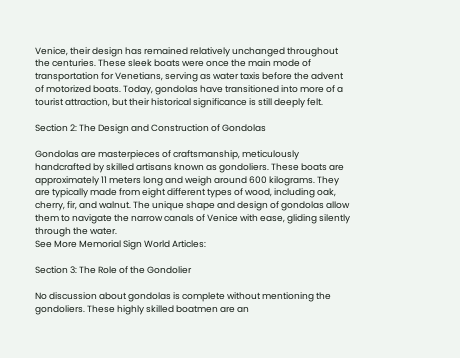Venice, their design has remained relatively unchanged throughout the centuries. These sleek boats were once the main mode of transportation for Venetians, serving as water taxis before the advent of motorized boats. Today, gondolas have transitioned into more of a tourist attraction, but their historical significance is still deeply felt.

Section 2: The Design and Construction of Gondolas

Gondolas are masterpieces of craftsmanship, meticulously handcrafted by skilled artisans known as gondoliers. These boats are approximately 11 meters long and weigh around 600 kilograms. They are typically made from eight different types of wood, including oak, cherry, fir, and walnut. The unique shape and design of gondolas allow them to navigate the narrow canals of Venice with ease, gliding silently through the water.
See More Memorial Sign World Articles:

Section 3: The Role of the Gondolier

No discussion about gondolas is complete without mentioning the gondoliers. These highly skilled boatmen are an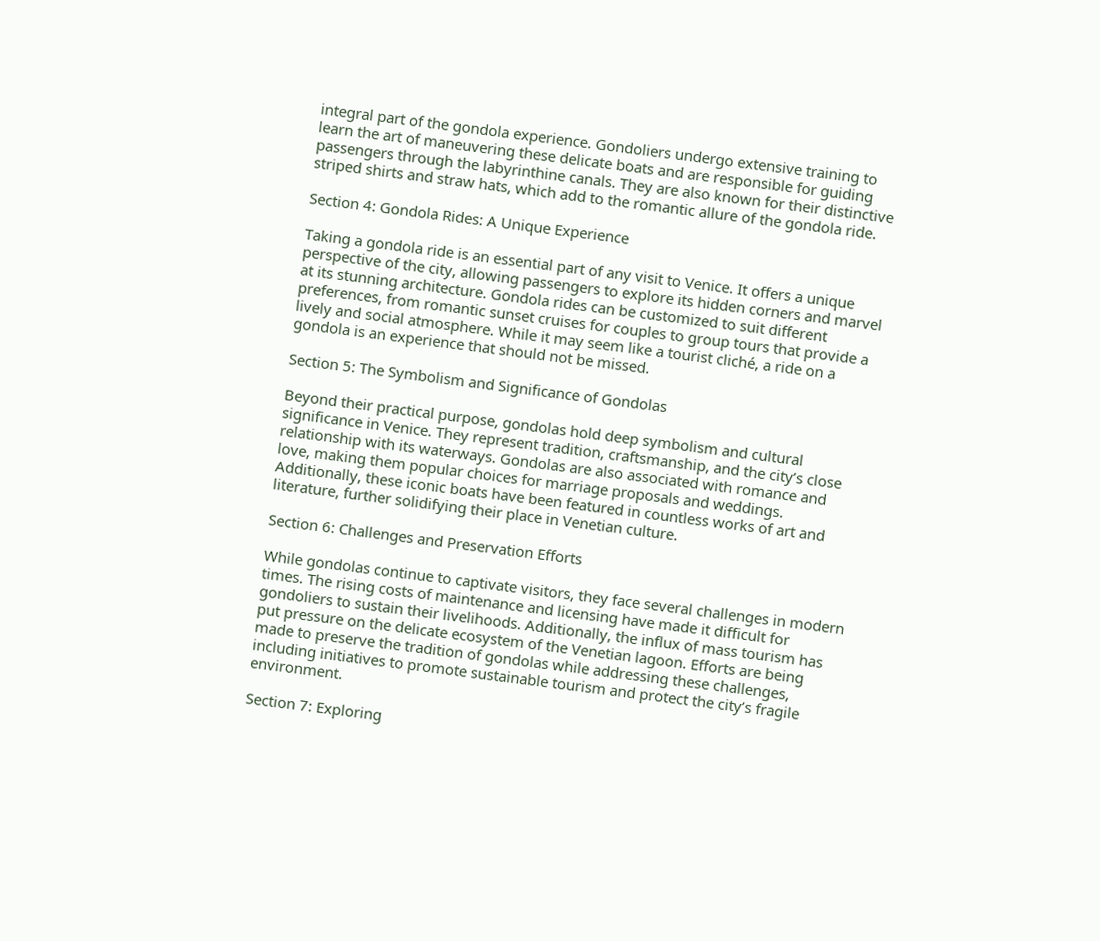integral part of the gondola experience. Gondoliers undergo extensive training to learn the art of maneuvering these delicate boats and are responsible for guiding passengers through the labyrinthine canals. They are also known for their distinctive striped shirts and straw hats, which add to the romantic allure of the gondola ride.

Section 4: Gondola Rides: A Unique Experience

Taking a gondola ride is an essential part of any visit to Venice. It offers a unique perspective of the city, allowing passengers to explore its hidden corners and marvel at its stunning architecture. Gondola rides can be customized to suit different preferences, from romantic sunset cruises for couples to group tours that provide a lively and social atmosphere. While it may seem like a tourist cliché, a ride on a gondola is an experience that should not be missed.

Section 5: The Symbolism and Significance of Gondolas

Beyond their practical purpose, gondolas hold deep symbolism and cultural significance in Venice. They represent tradition, craftsmanship, and the city’s close relationship with its waterways. Gondolas are also associated with romance and love, making them popular choices for marriage proposals and weddings. Additionally, these iconic boats have been featured in countless works of art and literature, further solidifying their place in Venetian culture.

Section 6: Challenges and Preservation Efforts

While gondolas continue to captivate visitors, they face several challenges in modern times. The rising costs of maintenance and licensing have made it difficult for gondoliers to sustain their livelihoods. Additionally, the influx of mass tourism has put pressure on the delicate ecosystem of the Venetian lagoon. Efforts are being made to preserve the tradition of gondolas while addressing these challenges, including initiatives to promote sustainable tourism and protect the city’s fragile environment.

Section 7: Exploring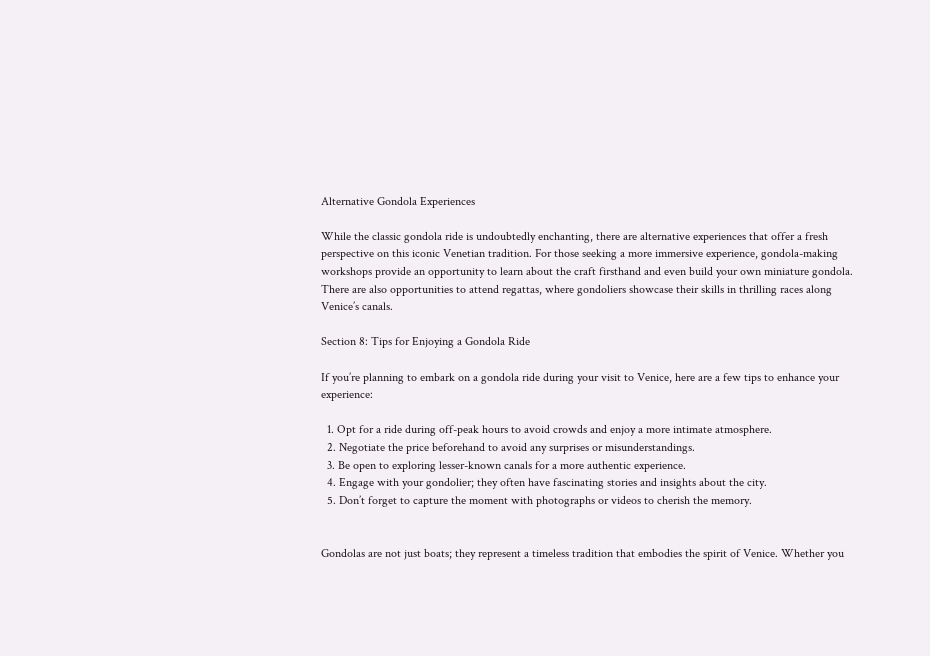Alternative Gondola Experiences

While the classic gondola ride is undoubtedly enchanting, there are alternative experiences that offer a fresh perspective on this iconic Venetian tradition. For those seeking a more immersive experience, gondola-making workshops provide an opportunity to learn about the craft firsthand and even build your own miniature gondola. There are also opportunities to attend regattas, where gondoliers showcase their skills in thrilling races along Venice’s canals.

Section 8: Tips for Enjoying a Gondola Ride

If you’re planning to embark on a gondola ride during your visit to Venice, here are a few tips to enhance your experience:

  1. Opt for a ride during off-peak hours to avoid crowds and enjoy a more intimate atmosphere.
  2. Negotiate the price beforehand to avoid any surprises or misunderstandings.
  3. Be open to exploring lesser-known canals for a more authentic experience.
  4. Engage with your gondolier; they often have fascinating stories and insights about the city.
  5. Don’t forget to capture the moment with photographs or videos to cherish the memory.


Gondolas are not just boats; they represent a timeless tradition that embodies the spirit of Venice. Whether you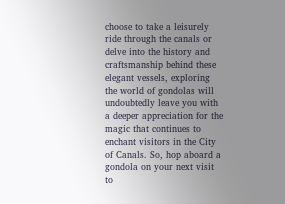choose to take a leisurely ride through the canals or delve into the history and craftsmanship behind these elegant vessels, exploring the world of gondolas will undoubtedly leave you with a deeper appreciation for the magic that continues to enchant visitors in the City of Canals. So, hop aboard a gondola on your next visit to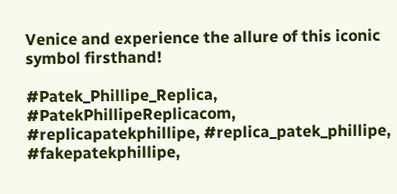Venice and experience the allure of this iconic symbol firsthand!

#Patek_Phillipe_Replica, #PatekPhillipeReplicacom, #replicapatekphillipe, #replica_patek_phillipe, #fakepatekphillipe,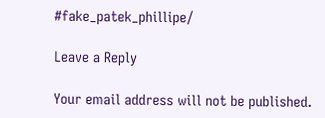#fake_patek_phillipe/

Leave a Reply

Your email address will not be published.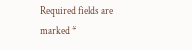Required fields are marked *